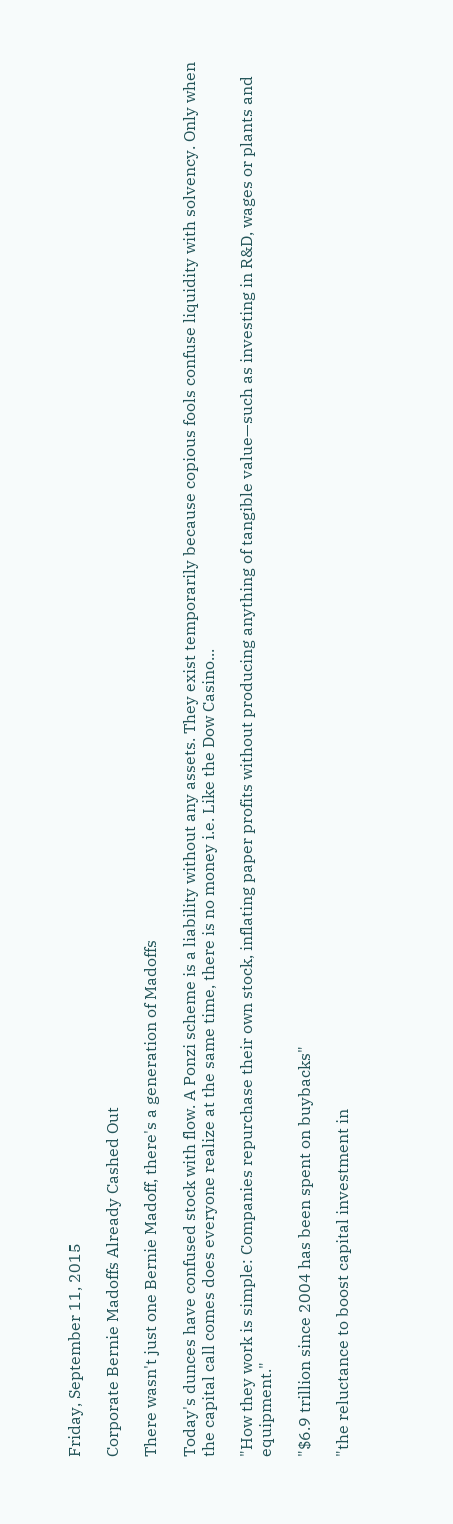Friday, September 11, 2015

Corporate Bernie Madoffs Already Cashed Out

There wasn't just one Bernie Madoff, there's a generation of Madoffs

Today's dunces have confused stock with flow. A Ponzi scheme is a liability without any assets. They exist temporarily because copious fools confuse liquidity with solvency. Only when the capital call comes does everyone realize at the same time, there is no money i.e. Like the Dow Casino...

"How they work is simple: Companies repurchase their own stock, inflating paper profits without producing anything of tangible value—such as investing in R&D, wages or plants and equipment."

"$6.9 trillion since 2004 has been spent on buybacks"

"the reluctance to boost capital investment in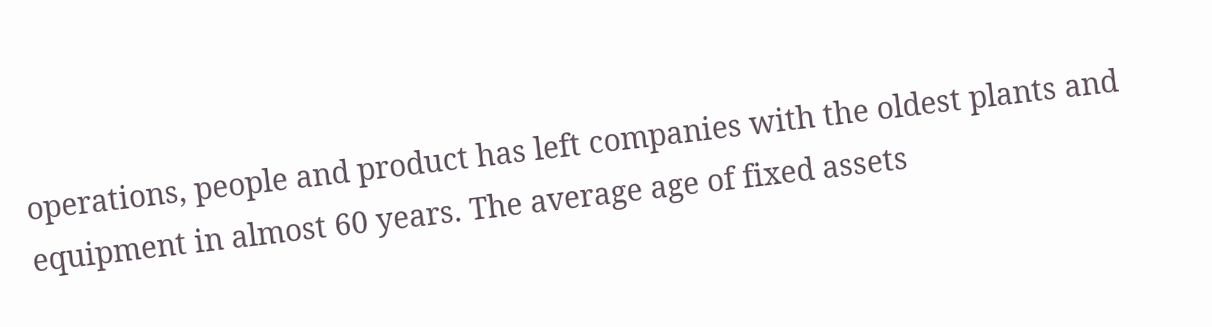operations, people and product has left companies with the oldest plants and equipment in almost 60 years. The average age of fixed assets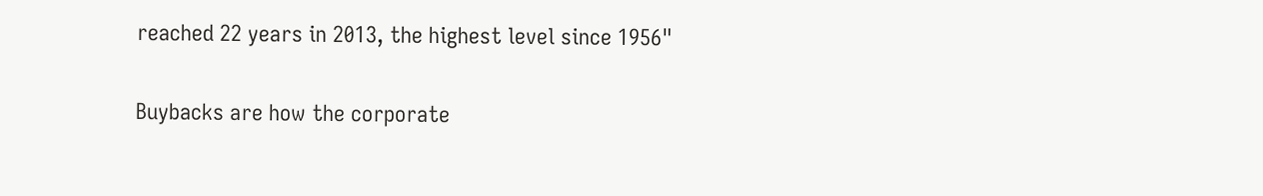reached 22 years in 2013, the highest level since 1956"

Buybacks are how the corporate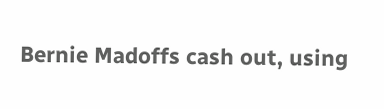Bernie Madoffs cash out, using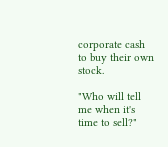corporate cash to buy their own stock.

"Who will tell me when it's time to sell?"